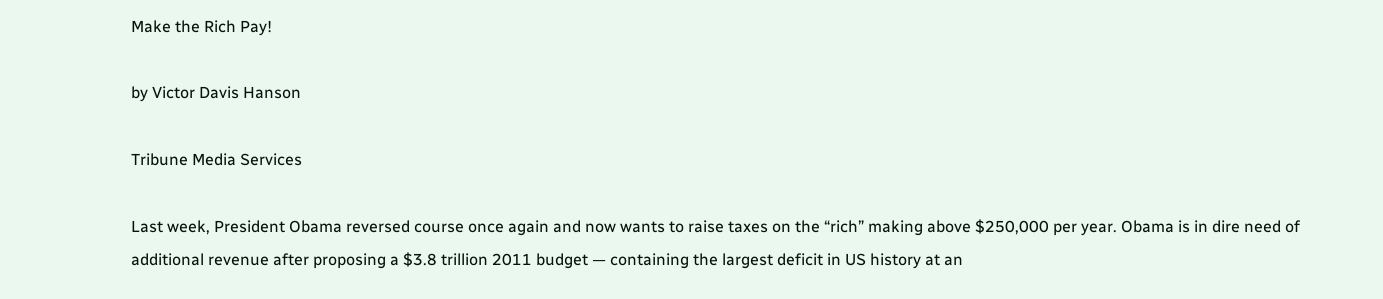Make the Rich Pay!

by Victor Davis Hanson

Tribune Media Services

Last week, President Obama reversed course once again and now wants to raise taxes on the “rich” making above $250,000 per year. Obama is in dire need of additional revenue after proposing a $3.8 trillion 2011 budget — containing the largest deficit in US history at an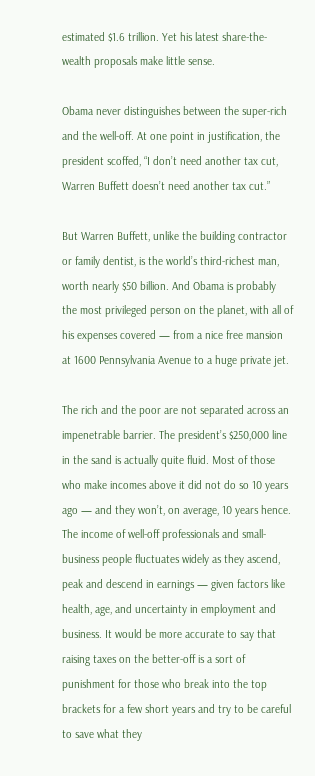estimated $1.6 trillion. Yet his latest share-the-wealth proposals make little sense.

Obama never distinguishes between the super-rich and the well-off. At one point in justification, the president scoffed, “I don’t need another tax cut, Warren Buffett doesn’t need another tax cut.”

But Warren Buffett, unlike the building contractor or family dentist, is the world’s third-richest man, worth nearly $50 billion. And Obama is probably the most privileged person on the planet, with all of his expenses covered — from a nice free mansion at 1600 Pennsylvania Avenue to a huge private jet.

The rich and the poor are not separated across an impenetrable barrier. The president’s $250,000 line in the sand is actually quite fluid. Most of those who make incomes above it did not do so 10 years ago — and they won’t, on average, 10 years hence. The income of well-off professionals and small-business people fluctuates widely as they ascend, peak and descend in earnings — given factors like health, age, and uncertainty in employment and business. It would be more accurate to say that raising taxes on the better-off is a sort of punishment for those who break into the top brackets for a few short years and try to be careful to save what they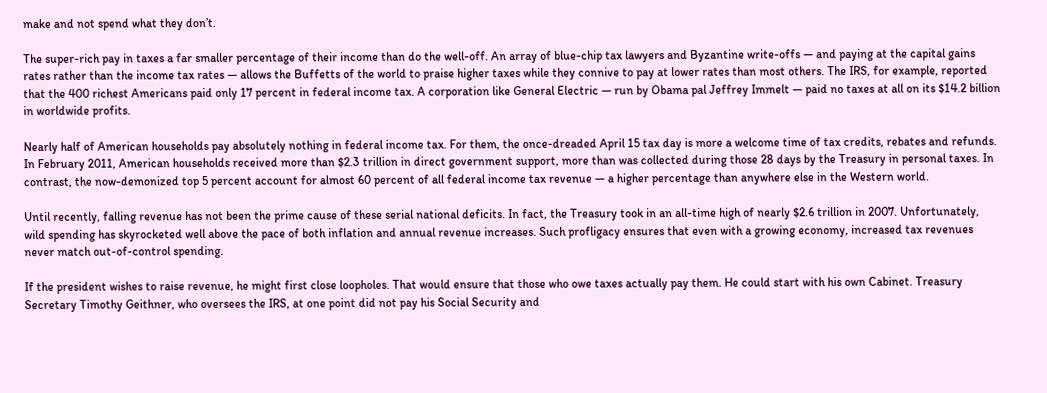make and not spend what they don’t.

The super-rich pay in taxes a far smaller percentage of their income than do the well-off. An array of blue-chip tax lawyers and Byzantine write-offs — and paying at the capital gains rates rather than the income tax rates — allows the Buffetts of the world to praise higher taxes while they connive to pay at lower rates than most others. The IRS, for example, reported that the 400 richest Americans paid only 17 percent in federal income tax. A corporation like General Electric — run by Obama pal Jeffrey Immelt — paid no taxes at all on its $14.2 billion in worldwide profits.

Nearly half of American households pay absolutely nothing in federal income tax. For them, the once-dreaded April 15 tax day is more a welcome time of tax credits, rebates and refunds. In February 2011, American households received more than $2.3 trillion in direct government support, more than was collected during those 28 days by the Treasury in personal taxes. In contrast, the now-demonized top 5 percent account for almost 60 percent of all federal income tax revenue — a higher percentage than anywhere else in the Western world.

Until recently, falling revenue has not been the prime cause of these serial national deficits. In fact, the Treasury took in an all-time high of nearly $2.6 trillion in 2007. Unfortunately, wild spending has skyrocketed well above the pace of both inflation and annual revenue increases. Such profligacy ensures that even with a growing economy, increased tax revenues never match out-of-control spending.

If the president wishes to raise revenue, he might first close loopholes. That would ensure that those who owe taxes actually pay them. He could start with his own Cabinet. Treasury Secretary Timothy Geithner, who oversees the IRS, at one point did not pay his Social Security and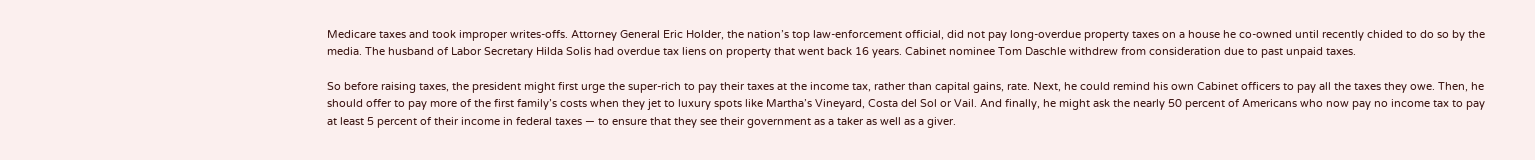Medicare taxes and took improper writes-offs. Attorney General Eric Holder, the nation’s top law-enforcement official, did not pay long-overdue property taxes on a house he co-owned until recently chided to do so by the media. The husband of Labor Secretary Hilda Solis had overdue tax liens on property that went back 16 years. Cabinet nominee Tom Daschle withdrew from consideration due to past unpaid taxes.

So before raising taxes, the president might first urge the super-rich to pay their taxes at the income tax, rather than capital gains, rate. Next, he could remind his own Cabinet officers to pay all the taxes they owe. Then, he should offer to pay more of the first family’s costs when they jet to luxury spots like Martha’s Vineyard, Costa del Sol or Vail. And finally, he might ask the nearly 50 percent of Americans who now pay no income tax to pay at least 5 percent of their income in federal taxes — to ensure that they see their government as a taker as well as a giver.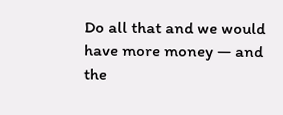Do all that and we would have more money — and the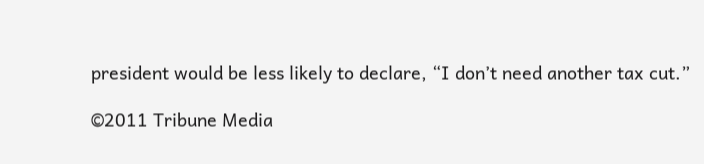president would be less likely to declare, “I don’t need another tax cut.”

©2011 Tribune Media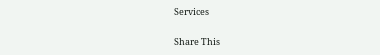Services

Share This